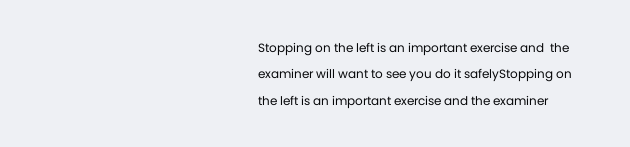Stopping on the left is an important exercise and  the examiner will want to see you do it safelyStopping on the left is an important exercise and the examiner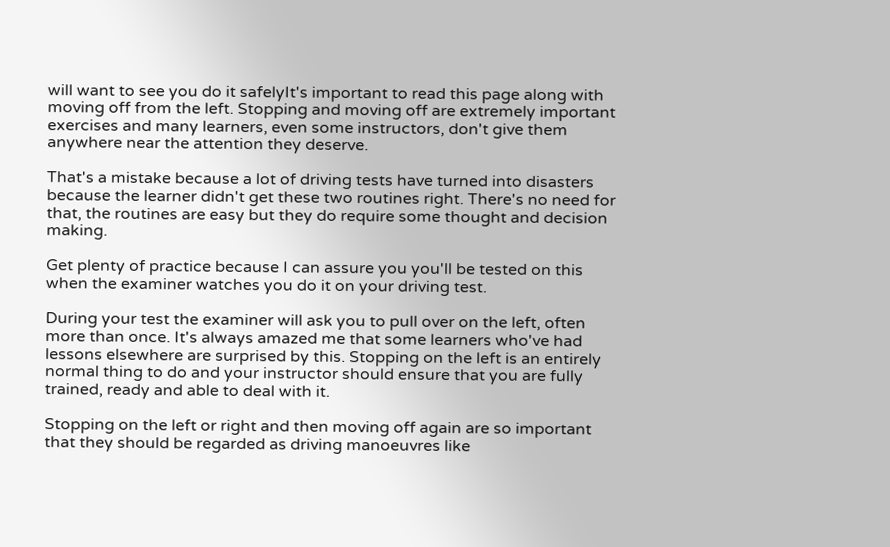will want to see you do it safelyIt's important to read this page along with moving off from the left. Stopping and moving off are extremely important exercises and many learners, even some instructors, don't give them anywhere near the attention they deserve.

That's a mistake because a lot of driving tests have turned into disasters because the learner didn't get these two routines right. There's no need for that, the routines are easy but they do require some thought and decision making.

Get plenty of practice because I can assure you you'll be tested on this when the examiner watches you do it on your driving test.

During your test the examiner will ask you to pull over on the left, often more than once. It's always amazed me that some learners who've had lessons elsewhere are surprised by this. Stopping on the left is an entirely normal thing to do and your instructor should ensure that you are fully trained, ready and able to deal with it.

Stopping on the left or right and then moving off again are so important that they should be regarded as driving manoeuvres like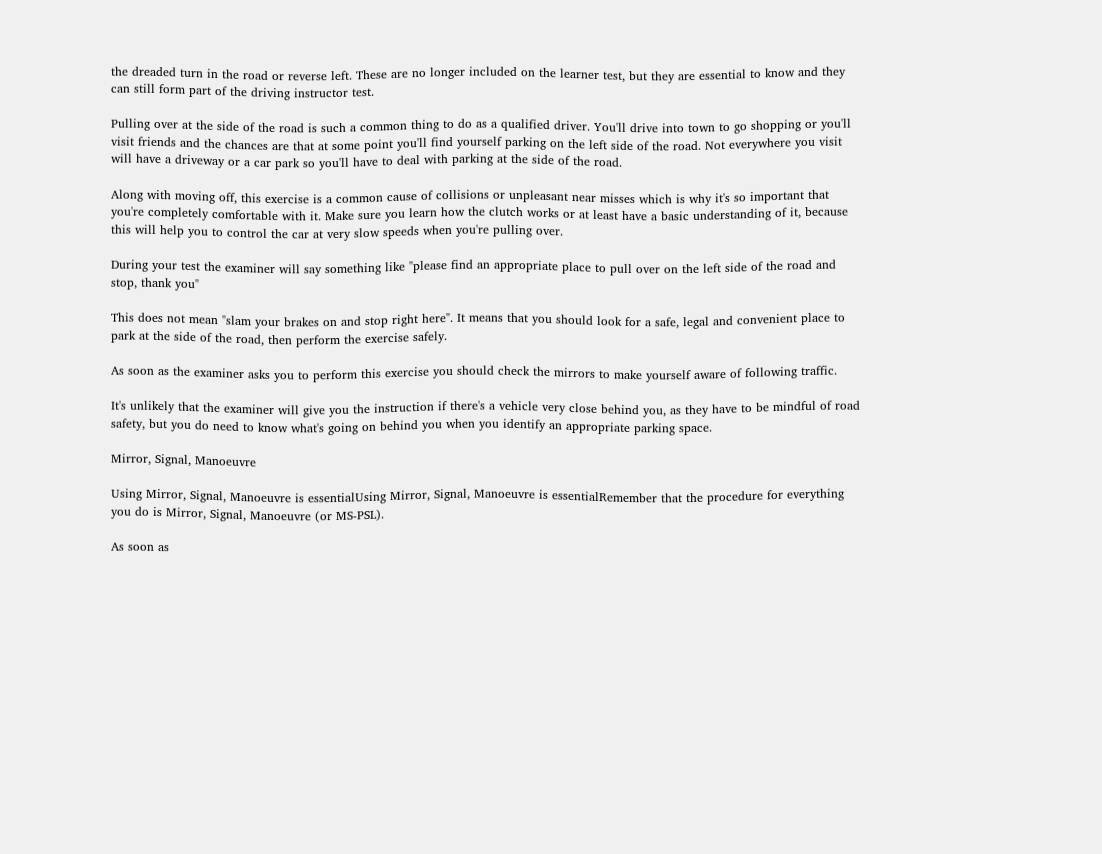the dreaded turn in the road or reverse left. These are no longer included on the learner test, but they are essential to know and they can still form part of the driving instructor test.

Pulling over at the side of the road is such a common thing to do as a qualified driver. You'll drive into town to go shopping or you'll visit friends and the chances are that at some point you'll find yourself parking on the left side of the road. Not everywhere you visit will have a driveway or a car park so you'll have to deal with parking at the side of the road.

Along with moving off, this exercise is a common cause of collisions or unpleasant near misses which is why it's so important that you're completely comfortable with it. Make sure you learn how the clutch works or at least have a basic understanding of it, because this will help you to control the car at very slow speeds when you're pulling over.

During your test the examiner will say something like "please find an appropriate place to pull over on the left side of the road and stop, thank you"

This does not mean "slam your brakes on and stop right here". It means that you should look for a safe, legal and convenient place to park at the side of the road, then perform the exercise safely.

As soon as the examiner asks you to perform this exercise you should check the mirrors to make yourself aware of following traffic.

It's unlikely that the examiner will give you the instruction if there's a vehicle very close behind you, as they have to be mindful of road safety, but you do need to know what's going on behind you when you identify an appropriate parking space.

Mirror, Signal, Manoeuvre

Using Mirror, Signal, Manoeuvre is essentialUsing Mirror, Signal, Manoeuvre is essentialRemember that the procedure for everything you do is Mirror, Signal, Manoeuvre (or MS-PSL).

As soon as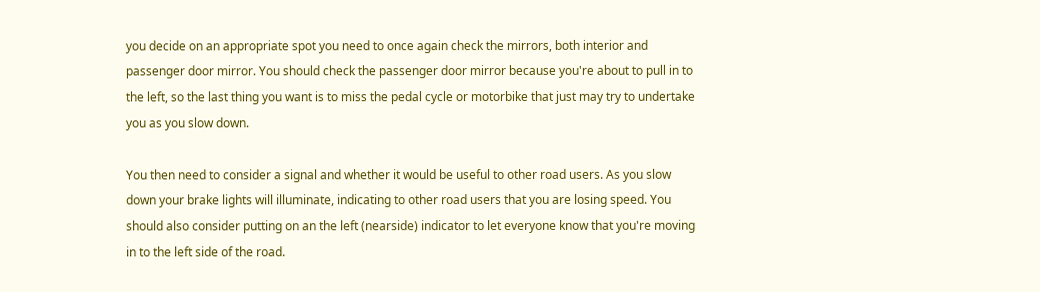you decide on an appropriate spot you need to once again check the mirrors, both interior and passenger door mirror. You should check the passenger door mirror because you're about to pull in to the left, so the last thing you want is to miss the pedal cycle or motorbike that just may try to undertake you as you slow down.

You then need to consider a signal and whether it would be useful to other road users. As you slow down your brake lights will illuminate, indicating to other road users that you are losing speed. You should also consider putting on an the left (nearside) indicator to let everyone know that you're moving in to the left side of the road.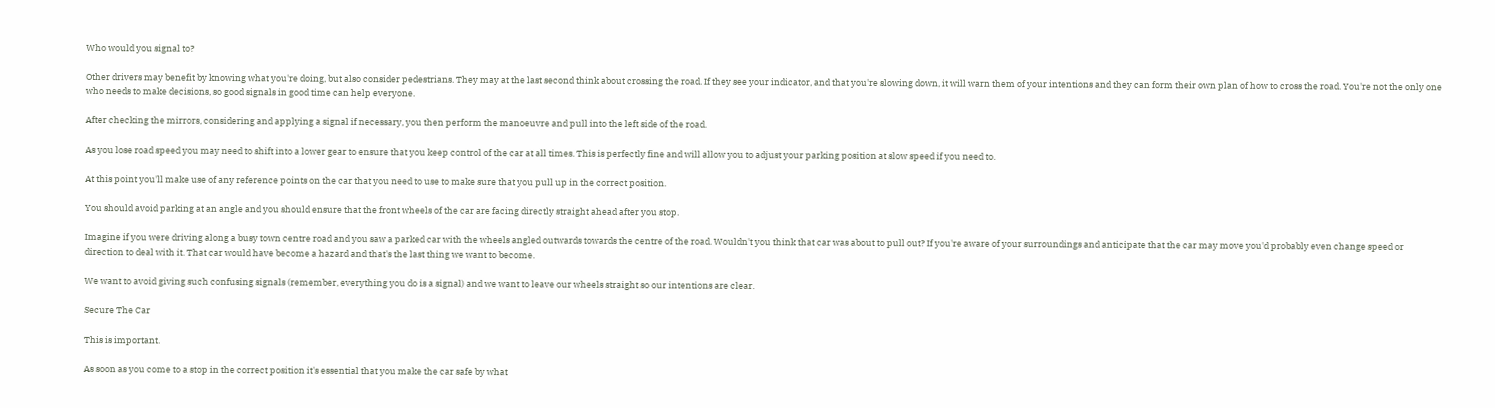Who would you signal to?

Other drivers may benefit by knowing what you're doing, but also consider pedestrians. They may at the last second think about crossing the road. If they see your indicator, and that you're slowing down, it will warn them of your intentions and they can form their own plan of how to cross the road. You're not the only one who needs to make decisions, so good signals in good time can help everyone.

After checking the mirrors, considering and applying a signal if necessary, you then perform the manoeuvre and pull into the left side of the road.

As you lose road speed you may need to shift into a lower gear to ensure that you keep control of the car at all times. This is perfectly fine and will allow you to adjust your parking position at slow speed if you need to.

At this point you'll make use of any reference points on the car that you need to use to make sure that you pull up in the correct position.

You should avoid parking at an angle and you should ensure that the front wheels of the car are facing directly straight ahead after you stop.

Imagine if you were driving along a busy town centre road and you saw a parked car with the wheels angled outwards towards the centre of the road. Wouldn't you think that car was about to pull out? If you're aware of your surroundings and anticipate that the car may move you'd probably even change speed or direction to deal with it. That car would have become a hazard and that's the last thing we want to become.

We want to avoid giving such confusing signals (remember, everything you do is a signal) and we want to leave our wheels straight so our intentions are clear.

Secure The Car

This is important.

As soon as you come to a stop in the correct position it's essential that you make the car safe by what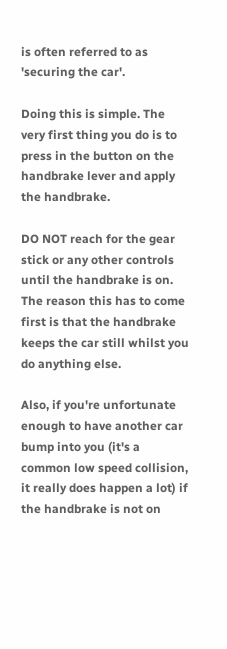is often referred to as 'securing the car'.

Doing this is simple. The very first thing you do is to press in the button on the handbrake lever and apply the handbrake.

DO NOT reach for the gear stick or any other controls until the handbrake is on. The reason this has to come first is that the handbrake keeps the car still whilst you do anything else.

Also, if you're unfortunate enough to have another car bump into you (it's a common low speed collision, it really does happen a lot) if the handbrake is not on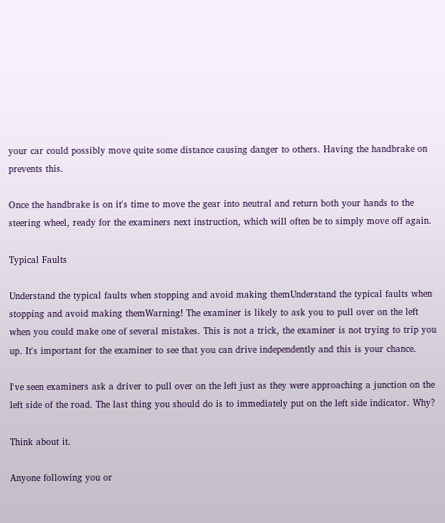your car could possibly move quite some distance causing danger to others. Having the handbrake on prevents this.

Once the handbrake is on it's time to move the gear into neutral and return both your hands to the steering wheel, ready for the examiners next instruction, which will often be to simply move off again.

Typical Faults

Understand the typical faults when stopping and avoid making themUnderstand the typical faults when stopping and avoid making themWarning! The examiner is likely to ask you to pull over on the left when you could make one of several mistakes. This is not a trick, the examiner is not trying to trip you up. It's important for the examiner to see that you can drive independently and this is your chance.

I've seen examiners ask a driver to pull over on the left just as they were approaching a junction on the left side of the road. The last thing you should do is to immediately put on the left side indicator. Why?

Think about it.

Anyone following you or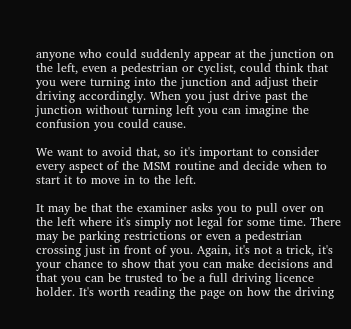anyone who could suddenly appear at the junction on the left, even a pedestrian or cyclist, could think that you were turning into the junction and adjust their driving accordingly. When you just drive past the junction without turning left you can imagine the confusion you could cause.

We want to avoid that, so it's important to consider every aspect of the MSM routine and decide when to start it to move in to the left.

It may be that the examiner asks you to pull over on the left where it's simply not legal for some time. There may be parking restrictions or even a pedestrian crossing just in front of you. Again, it's not a trick, it's your chance to show that you can make decisions and that you can be trusted to be a full driving licence holder. It's worth reading the page on how the driving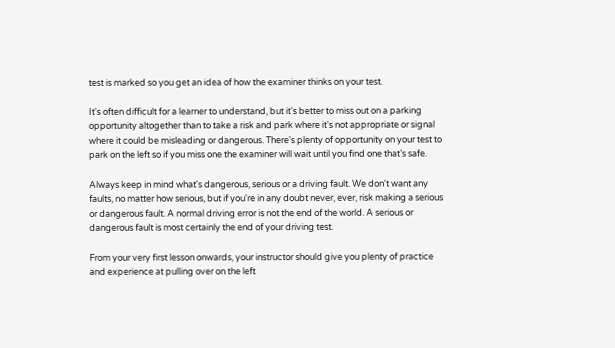test is marked so you get an idea of how the examiner thinks on your test.

It's often difficult for a learner to understand, but it's better to miss out on a parking opportunity altogether than to take a risk and park where it's not appropriate or signal where it could be misleading or dangerous. There's plenty of opportunity on your test to park on the left so if you miss one the examiner will wait until you find one that’s safe.

Always keep in mind what's dangerous, serious or a driving fault. We don't want any faults, no matter how serious, but if you're in any doubt never, ever, risk making a serious or dangerous fault. A normal driving error is not the end of the world. A serious or dangerous fault is most certainly the end of your driving test.

From your very first lesson onwards, your instructor should give you plenty of practice and experience at pulling over on the left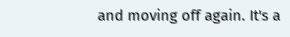and moving off again. It's a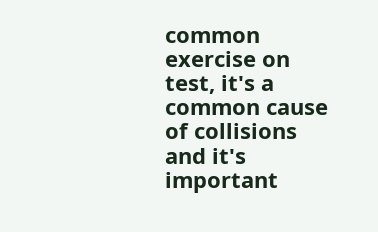common exercise on test, it's a common cause of collisions and it's important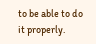to be able to do it properly.